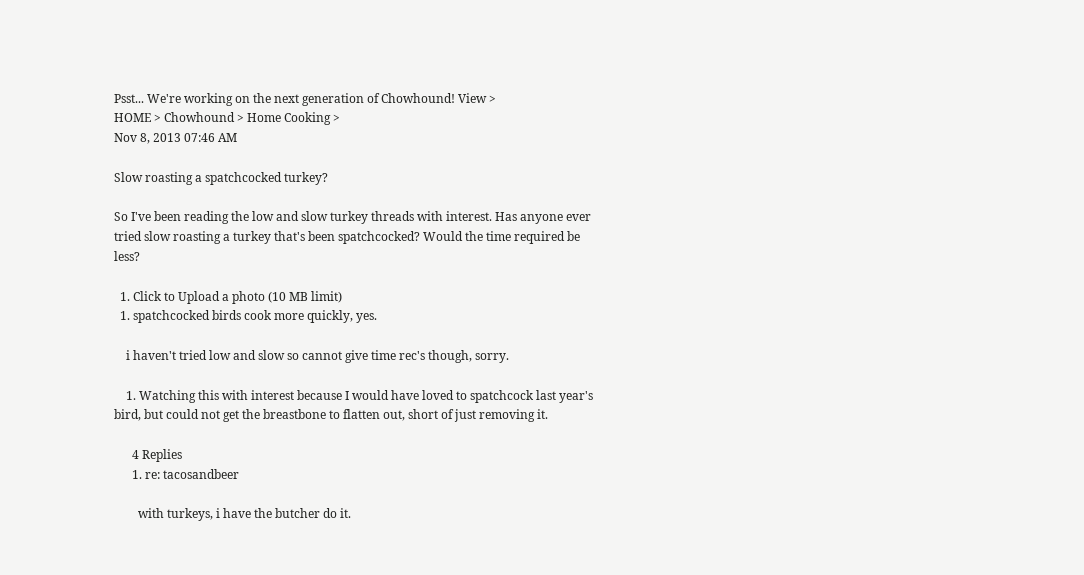Psst... We're working on the next generation of Chowhound! View >
HOME > Chowhound > Home Cooking >
Nov 8, 2013 07:46 AM

Slow roasting a spatchcocked turkey?

So I've been reading the low and slow turkey threads with interest. Has anyone ever tried slow roasting a turkey that's been spatchcocked? Would the time required be less?

  1. Click to Upload a photo (10 MB limit)
  1. spatchcocked birds cook more quickly, yes.

    i haven't tried low and slow so cannot give time rec's though, sorry.

    1. Watching this with interest because I would have loved to spatchcock last year's bird, but could not get the breastbone to flatten out, short of just removing it.

      4 Replies
      1. re: tacosandbeer

        with turkeys, i have the butcher do it.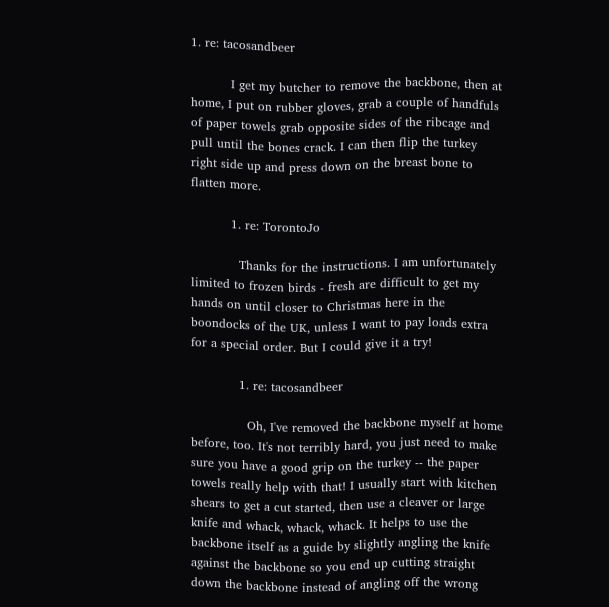1. re: tacosandbeer

          I get my butcher to remove the backbone, then at home, I put on rubber gloves, grab a couple of handfuls of paper towels grab opposite sides of the ribcage and pull until the bones crack. I can then flip the turkey right side up and press down on the breast bone to flatten more.

          1. re: TorontoJo

            Thanks for the instructions. I am unfortunately limited to frozen birds - fresh are difficult to get my hands on until closer to Christmas here in the boondocks of the UK, unless I want to pay loads extra for a special order. But I could give it a try!

            1. re: tacosandbeer

              Oh, I've removed the backbone myself at home before, too. It's not terribly hard, you just need to make sure you have a good grip on the turkey -- the paper towels really help with that! I usually start with kitchen shears to get a cut started, then use a cleaver or large knife and whack, whack, whack. It helps to use the backbone itself as a guide by slightly angling the knife against the backbone so you end up cutting straight down the backbone instead of angling off the wrong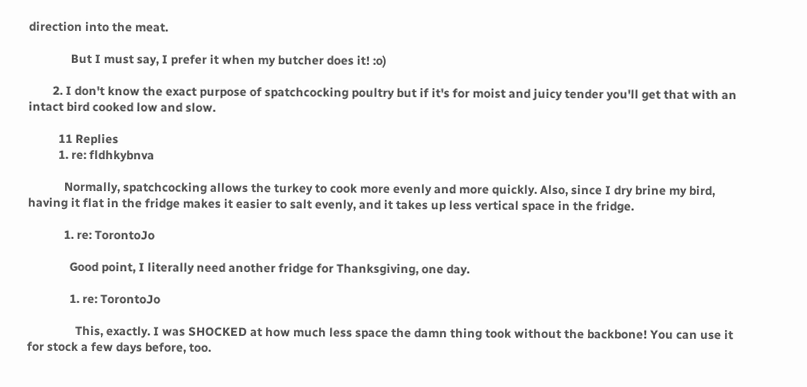direction into the meat.

              But I must say, I prefer it when my butcher does it! :o)

        2. I don't know the exact purpose of spatchcocking poultry but if it's for moist and juicy tender you'll get that with an intact bird cooked low and slow.

          11 Replies
          1. re: fldhkybnva

            Normally, spatchcocking allows the turkey to cook more evenly and more quickly. Also, since I dry brine my bird, having it flat in the fridge makes it easier to salt evenly, and it takes up less vertical space in the fridge.

            1. re: TorontoJo

              Good point, I literally need another fridge for Thanksgiving, one day.

              1. re: TorontoJo

                This, exactly. I was SHOCKED at how much less space the damn thing took without the backbone! You can use it for stock a few days before, too.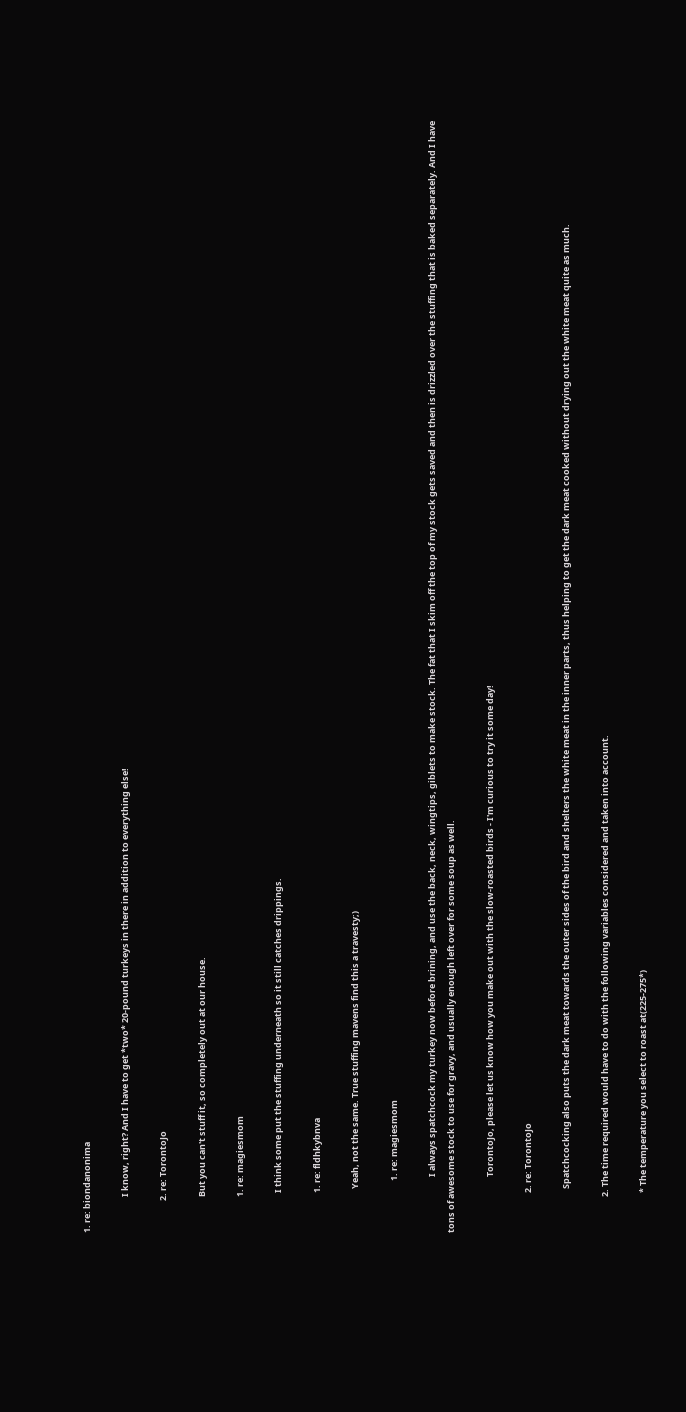1. re: biondanonima

                  I know, right? And I have to get *two* 20-pound turkeys in there in addition to everything else!

                2. re: TorontoJo

                  But you can't stuff it, so completely out at our house.

                  1. re: magiesmom

                    I think some put the stuffing underneath so it still catches drippings.

                    1. re: fldhkybnva

                      Yeah, not the same. True stuffing mavens find this a travesty;)

                          1. re: magiesmom

                            I always spatchcock my turkey now before brining, and use the back, neck, wingtips, giblets to make stock. The fat that I skim off the top of my stock gets saved and then is drizzled over the stuffing that is baked separately. And I have tons of awesome stock to use for gravy, and usually enough left over for some soup as well.

                            TorontoJo, please let us know how you make out with the slow-roasted birds - I'm curious to try it some day!

                    2. re: TorontoJo

                      Spatchcocking also puts the dark meat towards the outer sides of the bird and shelters the white meat in the inner parts, thus helping to get the dark meat cooked without drying out the white meat quite as much.

                  2. The time required would have to do with the following variables considered and taken into account.

                    * The temperature you select to roast at(225-275*)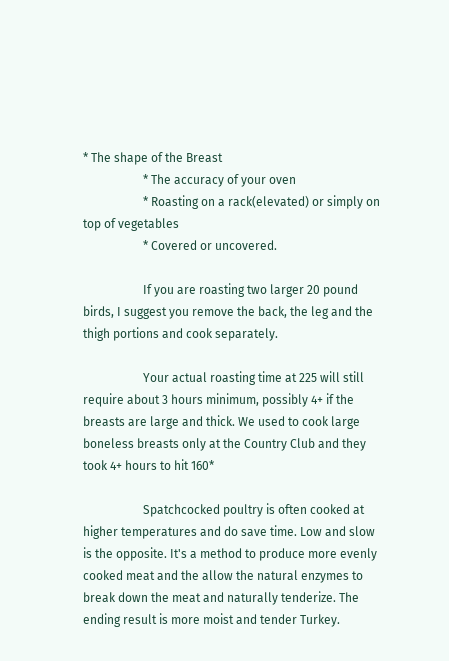* The shape of the Breast
                    * The accuracy of your oven
                    * Roasting on a rack(elevated) or simply on top of vegetables
                    * Covered or uncovered.

                    If you are roasting two larger 20 pound birds, I suggest you remove the back, the leg and the thigh portions and cook separately.

                    Your actual roasting time at 225 will still require about 3 hours minimum, possibly 4+ if the breasts are large and thick. We used to cook large boneless breasts only at the Country Club and they took 4+ hours to hit 160*

                    Spatchcocked poultry is often cooked at higher temperatures and do save time. Low and slow is the opposite. It's a method to produce more evenly cooked meat and the allow the natural enzymes to break down the meat and naturally tenderize. The ending result is more moist and tender Turkey.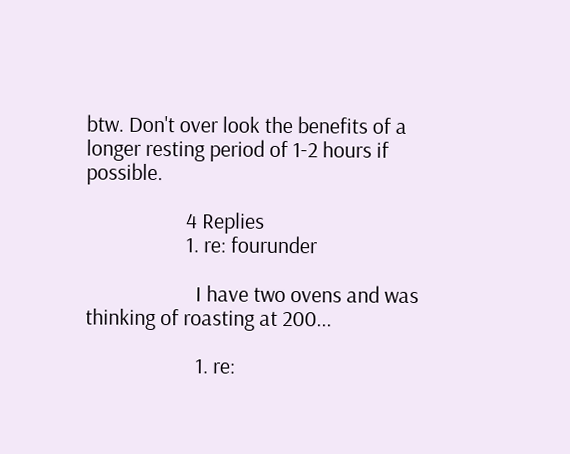btw. Don't over look the benefits of a longer resting period of 1-2 hours if possible.

                    4 Replies
                    1. re: fourunder

                      I have two ovens and was thinking of roasting at 200...

                      1. re: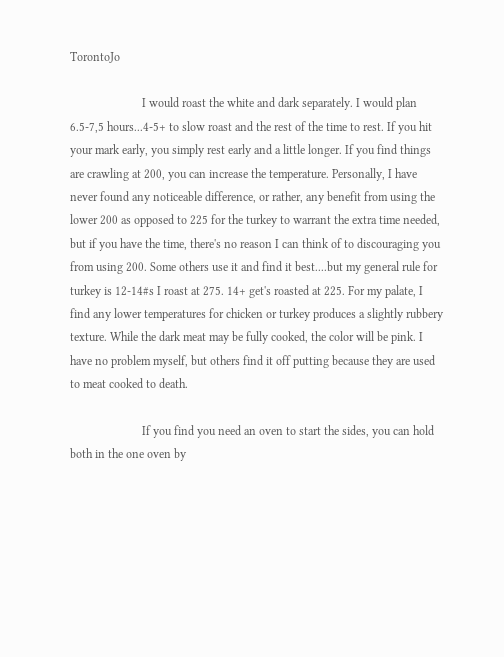TorontoJo

                        I would roast the white and dark separately. I would plan 6.5-7,5 hours...4-5+ to slow roast and the rest of the time to rest. If you hit your mark early, you simply rest early and a little longer. If you find things are crawling at 200, you can increase the temperature. Personally, I have never found any noticeable difference, or rather, any benefit from using the lower 200 as opposed to 225 for the turkey to warrant the extra time needed, but if you have the time, there's no reason I can think of to discouraging you from using 200. Some others use it and find it best....but my general rule for turkey is 12-14#s I roast at 275. 14+ get's roasted at 225. For my palate, I find any lower temperatures for chicken or turkey produces a slightly rubbery texture. While the dark meat may be fully cooked, the color will be pink. I have no problem myself, but others find it off putting because they are used to meat cooked to death.

                        If you find you need an oven to start the sides, you can hold both in the one oven by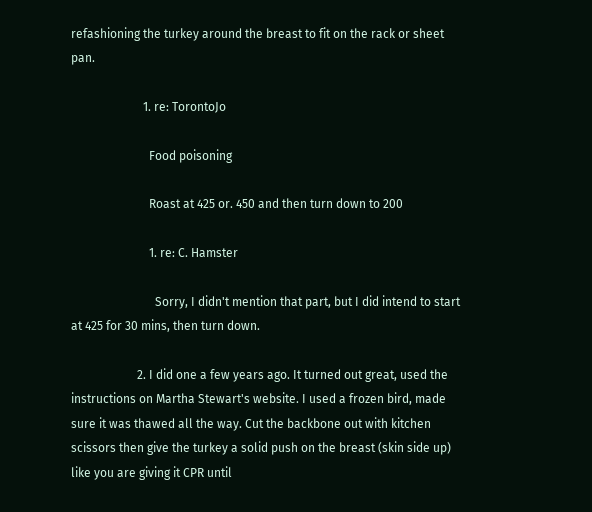refashioning the turkey around the breast to fit on the rack or sheet pan.

                        1. re: TorontoJo

                          Food poisoning

                          Roast at 425 or. 450 and then turn down to 200

                          1. re: C. Hamster

                            Sorry, I didn't mention that part, but I did intend to start at 425 for 30 mins, then turn down.

                      2. I did one a few years ago. It turned out great, used the instructions on Martha Stewart's website. I used a frozen bird, made sure it was thawed all the way. Cut the backbone out with kitchen scissors then give the turkey a solid push on the breast (skin side up) like you are giving it CPR until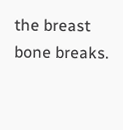the breast bone breaks.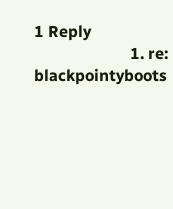1 Reply
                        1. re: blackpointyboots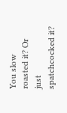You slow roasted it? Or just spatchcocked it?